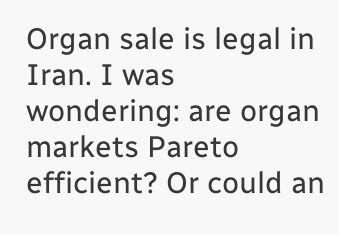Organ sale is legal in Iran. I was wondering: are organ markets Pareto efficient? Or could an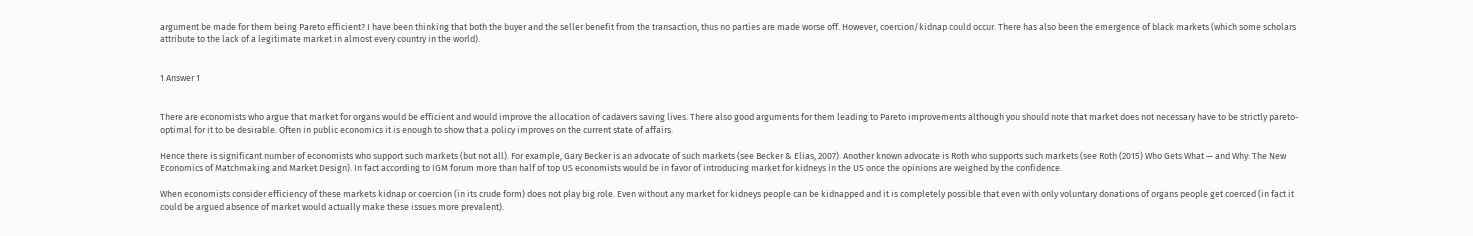argument be made for them being Pareto efficient? I have been thinking that both the buyer and the seller benefit from the transaction, thus no parties are made worse off. However, coercion/kidnap could occur. There has also been the emergence of black markets (which some scholars attribute to the lack of a legitimate market in almost every country in the world).


1 Answer 1


There are economists who argue that market for organs would be efficient and would improve the allocation of cadavers saving lives. There also good arguments for them leading to Pareto improvements although you should note that market does not necessary have to be strictly pareto-optimal for it to be desirable. Often in public economics it is enough to show that a policy improves on the current state of affairs.

Hence there is significant number of economists who support such markets (but not all). For example, Gary Becker is an advocate of such markets (see Becker & Elias, 2007). Another known advocate is Roth who supports such markets (see Roth (2015) Who Gets What — and Why: The New Economics of Matchmaking and Market Design). In fact according to IGM forum more than half of top US economists would be in favor of introducing market for kidneys in the US once the opinions are weighed by the confidence.

When economists consider efficiency of these markets kidnap or coercion (in its crude form) does not play big role. Even without any market for kidneys people can be kidnapped and it is completely possible that even with only voluntary donations of organs people get coerced (in fact it could be argued absence of market would actually make these issues more prevalent).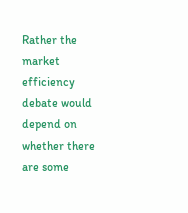Rather the market efficiency debate would depend on whether there are some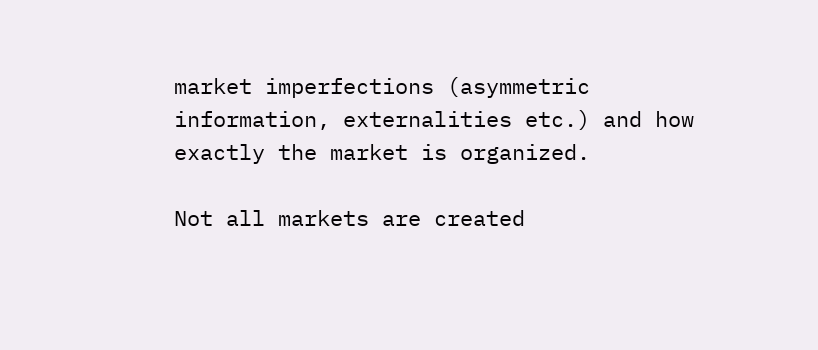market imperfections (asymmetric information, externalities etc.) and how exactly the market is organized.

Not all markets are created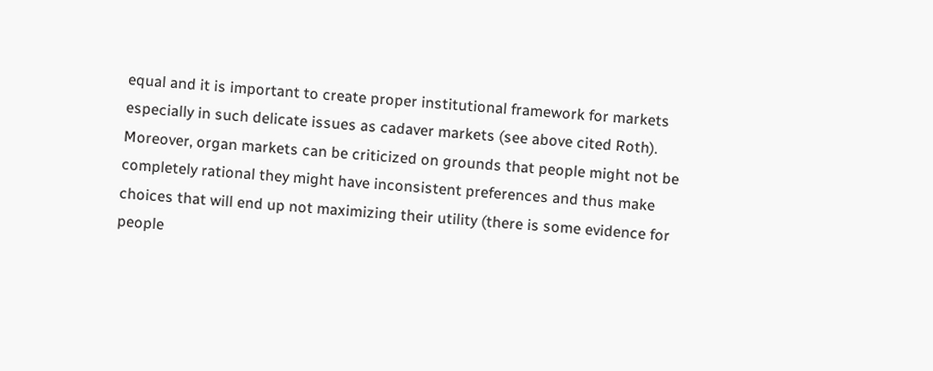equal and it is important to create proper institutional framework for markets especially in such delicate issues as cadaver markets (see above cited Roth). Moreover, organ markets can be criticized on grounds that people might not be completely rational they might have inconsistent preferences and thus make choices that will end up not maximizing their utility (there is some evidence for people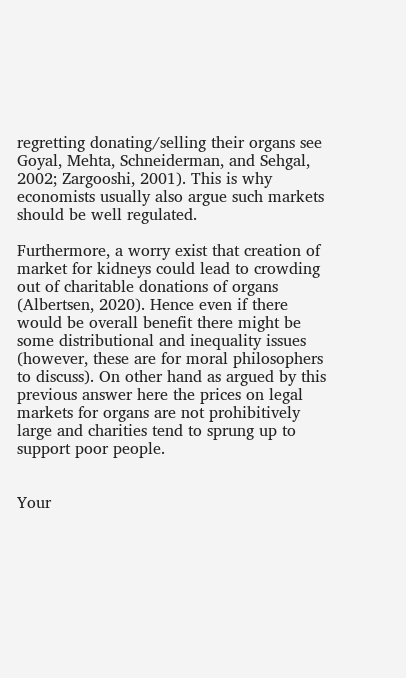regretting donating/selling their organs see Goyal, Mehta, Schneiderman, and Sehgal, 2002; Zargooshi, 2001). This is why economists usually also argue such markets should be well regulated.

Furthermore, a worry exist that creation of market for kidneys could lead to crowding out of charitable donations of organs (Albertsen, 2020). Hence even if there would be overall benefit there might be some distributional and inequality issues (however, these are for moral philosophers to discuss). On other hand as argued by this previous answer here the prices on legal markets for organs are not prohibitively large and charities tend to sprung up to support poor people.


Your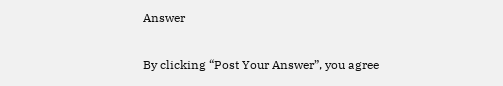Answer

By clicking “Post Your Answer”, you agree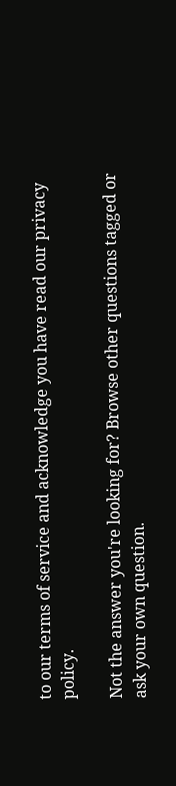to our terms of service and acknowledge you have read our privacy policy.

Not the answer you're looking for? Browse other questions tagged or ask your own question.